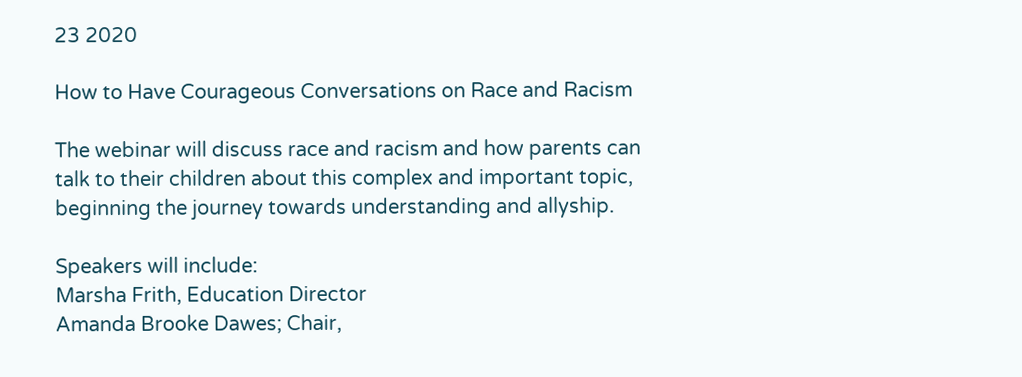23 2020

How to Have Courageous Conversations on Race and Racism

The webinar will discuss race and racism and how parents can talk to their children about this complex and important topic, beginning the journey towards understanding and allyship.

Speakers will include:
Marsha Frith, Education Director
Amanda Brooke Dawes; Chair,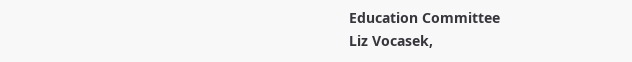Education Committee
Liz Vocasek,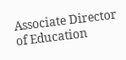Associate Director of Education